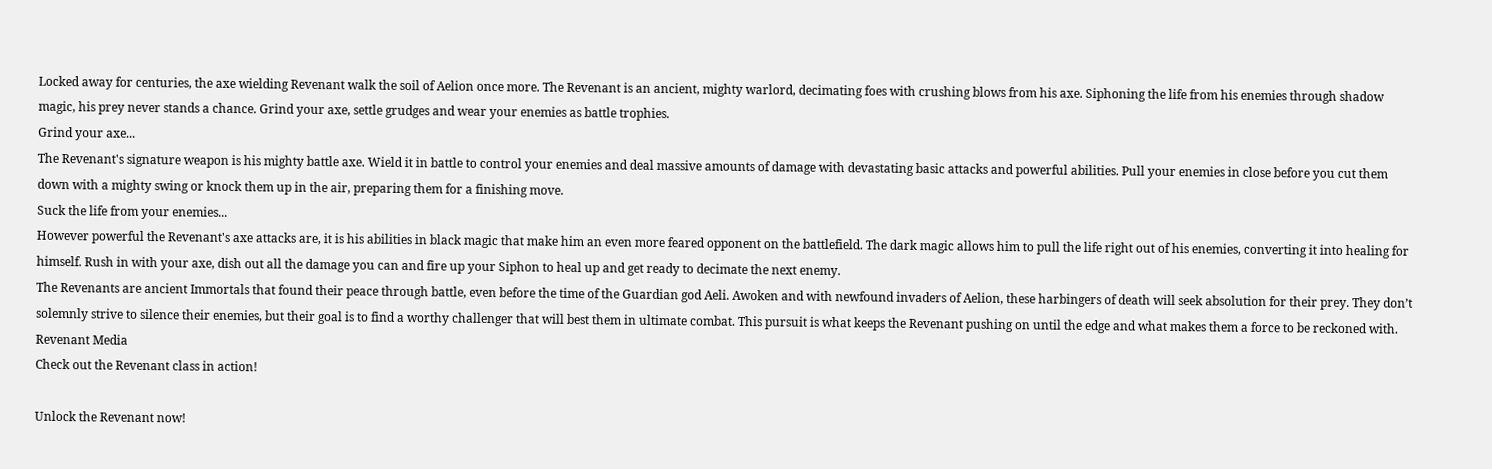Locked away for centuries, the axe wielding Revenant walk the soil of Aelion once more. The Revenant is an ancient, mighty warlord, decimating foes with crushing blows from his axe. Siphoning the life from his enemies through shadow magic, his prey never stands a chance. Grind your axe, settle grudges and wear your enemies as battle trophies.
Grind your axe...
The Revenant's signature weapon is his mighty battle axe. Wield it in battle to control your enemies and deal massive amounts of damage with devastating basic attacks and powerful abilities. Pull your enemies in close before you cut them down with a mighty swing or knock them up in the air, preparing them for a finishing move.
Suck the life from your enemies...
However powerful the Revenant's axe attacks are, it is his abilities in black magic that make him an even more feared opponent on the battlefield. The dark magic allows him to pull the life right out of his enemies, converting it into healing for himself. Rush in with your axe, dish out all the damage you can and fire up your Siphon to heal up and get ready to decimate the next enemy.
The Revenants are ancient Immortals that found their peace through battle, even before the time of the Guardian god Aeli. Awoken and with newfound invaders of Aelion, these harbingers of death will seek absolution for their prey. They don’t solemnly strive to silence their enemies, but their goal is to find a worthy challenger that will best them in ultimate combat. This pursuit is what keeps the Revenant pushing on until the edge and what makes them a force to be reckoned with.
Revenant Media
Check out the Revenant class in action!

Unlock the Revenant now!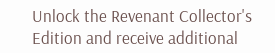Unlock the Revenant Collector's Edition and receive additional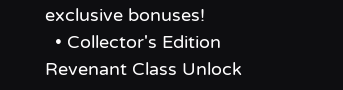exclusive bonuses!
  • Collector's Edition
Revenant Class Unlock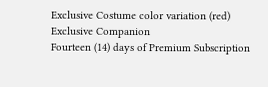Exclusive Costume color variation (red)
Exclusive Companion
Fourteen (14) days of Premium Subscription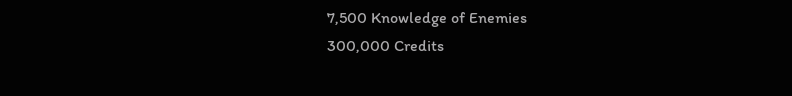7,500 Knowledge of Enemies
300,000 Credits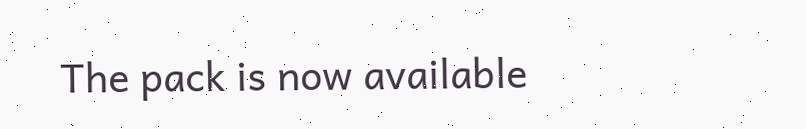The pack is now available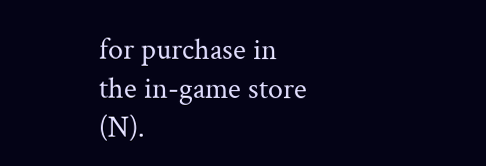for purchase in the in-game store (N).